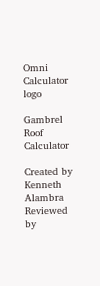Omni Calculator logo

Gambrel Roof Calculator

Created by Kenneth Alambra
Reviewed by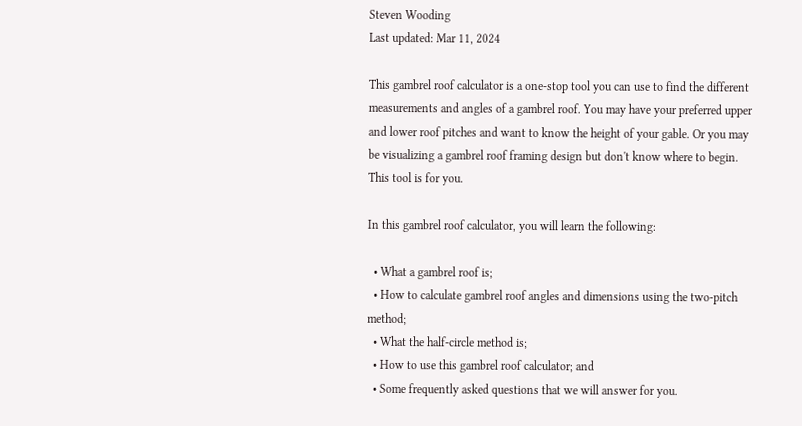Steven Wooding
Last updated: Mar 11, 2024

This gambrel roof calculator is a one-stop tool you can use to find the different measurements and angles of a gambrel roof. You may have your preferred upper and lower roof pitches and want to know the height of your gable. Or you may be visualizing a gambrel roof framing design but don't know where to begin. This tool is for you.

In this gambrel roof calculator, you will learn the following:

  • What a gambrel roof is;
  • How to calculate gambrel roof angles and dimensions using the two-pitch method;
  • What the half-circle method is;
  • How to use this gambrel roof calculator; and
  • Some frequently asked questions that we will answer for you.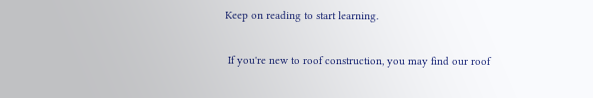Keep on reading to start learning.

 If you're new to roof construction, you may find our roof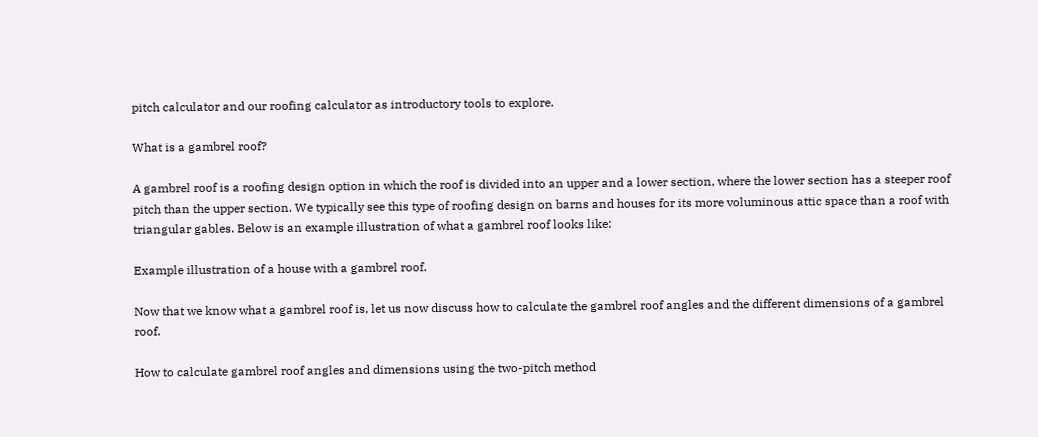pitch calculator and our roofing calculator as introductory tools to explore.

What is a gambrel roof?

A gambrel roof is a roofing design option in which the roof is divided into an upper and a lower section, where the lower section has a steeper roof pitch than the upper section. We typically see this type of roofing design on barns and houses for its more voluminous attic space than a roof with triangular gables. Below is an example illustration of what a gambrel roof looks like:

Example illustration of a house with a gambrel roof.

Now that we know what a gambrel roof is, let us now discuss how to calculate the gambrel roof angles and the different dimensions of a gambrel roof.

How to calculate gambrel roof angles and dimensions using the two-pitch method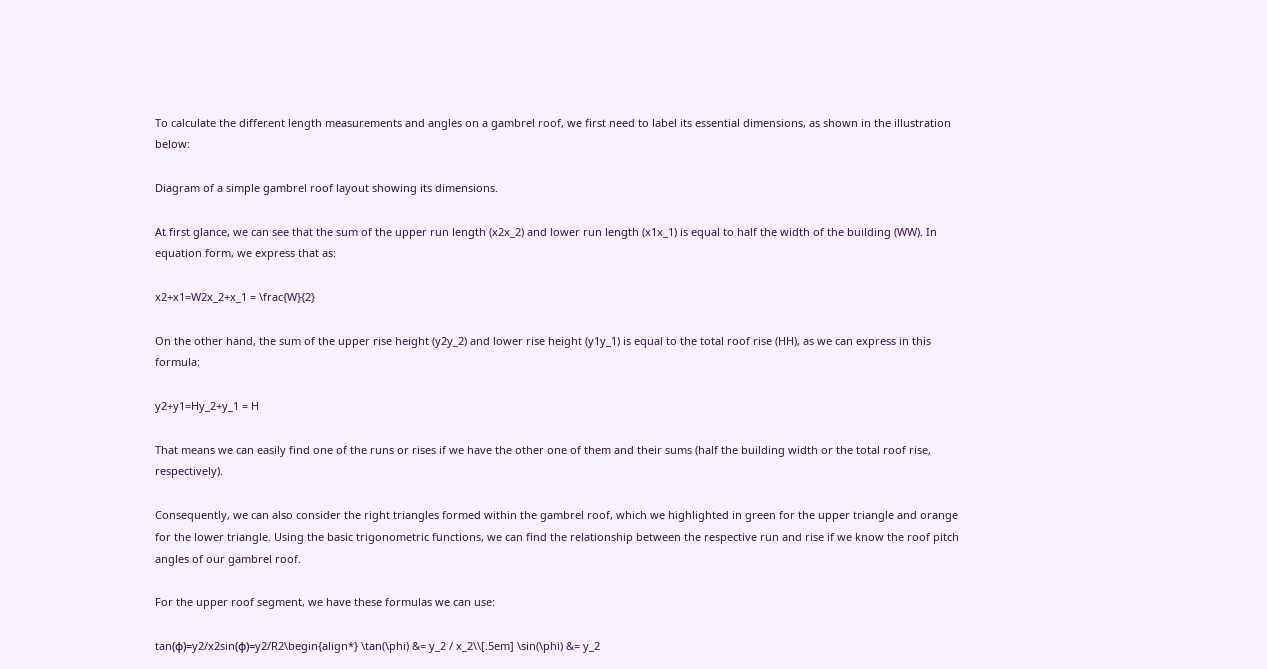To calculate the different length measurements and angles on a gambrel roof, we first need to label its essential dimensions, as shown in the illustration below:

Diagram of a simple gambrel roof layout showing its dimensions.

At first glance, we can see that the sum of the upper run length (x2x_2) and lower run length (x1x_1) is equal to half the width of the building (WW). In equation form, we express that as:

x2+x1=W2x_2+x_1 = \frac{W}{2}

On the other hand, the sum of the upper rise height (y2y_2) and lower rise height (y1y_1) is equal to the total roof rise (HH), as we can express in this formula:

y2+y1=Hy_2+y_1 = H

That means we can easily find one of the runs or rises if we have the other one of them and their sums (half the building width or the total roof rise, respectively).

Consequently, we can also consider the right triangles formed within the gambrel roof, which we highlighted in green for the upper triangle and orange for the lower triangle. Using the basic trigonometric functions, we can find the relationship between the respective run and rise if we know the roof pitch angles of our gambrel roof.

For the upper roof segment, we have these formulas we can use:

tan(ϕ)=y2/x2sin(ϕ)=y2/R2\begin{align*} \tan(\phi) &= y_2 / x_2\\[.5em] \sin(\phi) &= y_2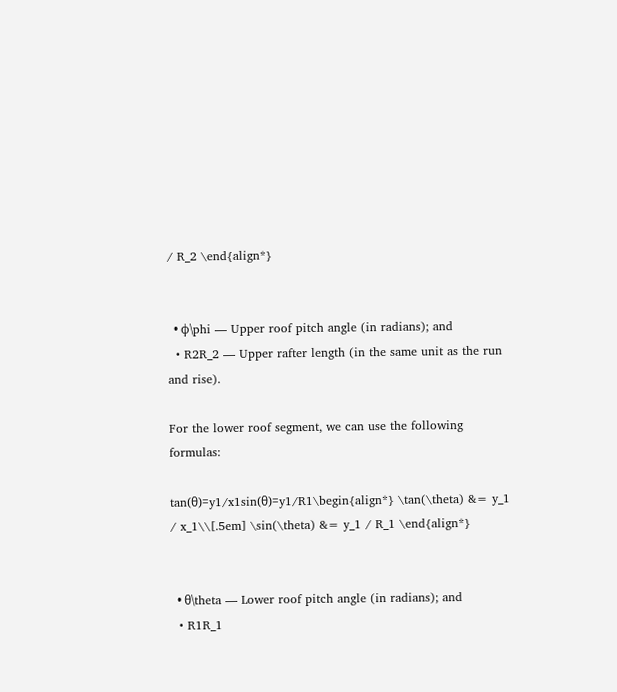/ R_2 \end{align*}


  • ϕ\phi — Upper roof pitch angle (in radians); and
  • R2R_2 — Upper rafter length (in the same unit as the run and rise).

For the lower roof segment, we can use the following formulas:

tan(θ)=y1/x1sin(θ)=y1/R1\begin{align*} \tan(\theta) &= y_1 / x_1\\[.5em] \sin(\theta) &= y_1 / R_1 \end{align*}


  • θ\theta — Lower roof pitch angle (in radians); and
  • R1R_1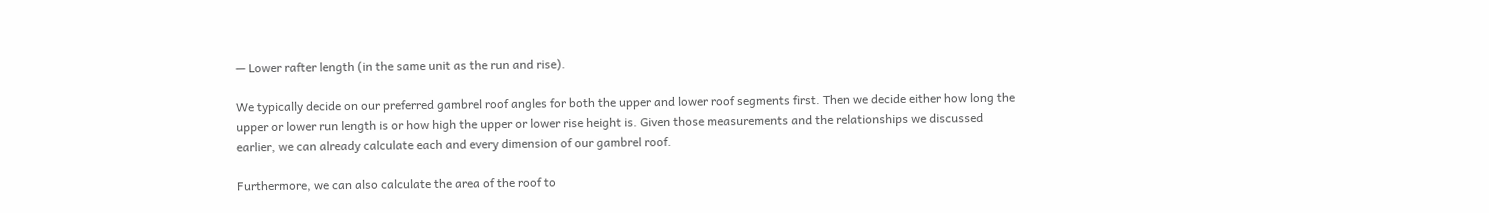— Lower rafter length (in the same unit as the run and rise).

We typically decide on our preferred gambrel roof angles for both the upper and lower roof segments first. Then we decide either how long the upper or lower run length is or how high the upper or lower rise height is. Given those measurements and the relationships we discussed earlier, we can already calculate each and every dimension of our gambrel roof.

Furthermore, we can also calculate the area of the roof to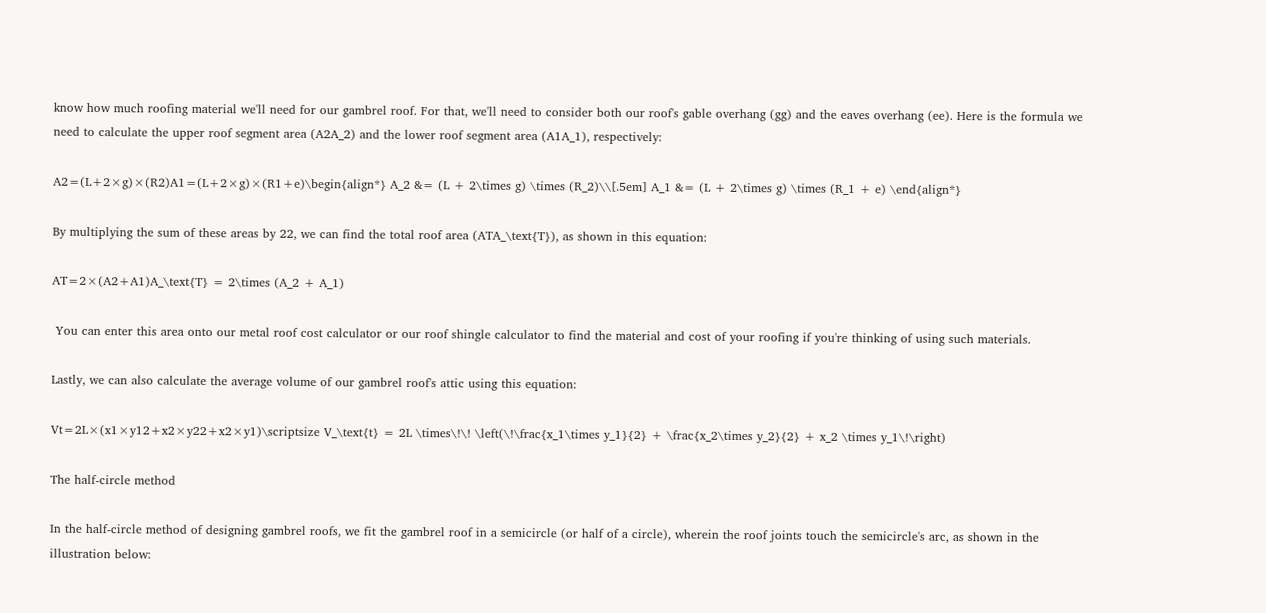know how much roofing material we'll need for our gambrel roof. For that, we'll need to consider both our roof's gable overhang (gg) and the eaves overhang (ee). Here is the formula we need to calculate the upper roof segment area (A2A_2) and the lower roof segment area (A1A_1), respectively:

A2=(L+2×g)×(R2)A1=(L+2×g)×(R1+e)\begin{align*} A_2 &= (L + 2\times g) \times (R_2)\\[.5em] A_1 &= (L + 2\times g) \times (R_1 + e) \end{align*}

By multiplying the sum of these areas by 22, we can find the total roof area (ATA_\text{T}), as shown in this equation:

AT=2×(A2+A1)A_\text{T} = 2\times (A_2 + A_1)

 You can enter this area onto our metal roof cost calculator or our roof shingle calculator to find the material and cost of your roofing if you're thinking of using such materials.

Lastly, we can also calculate the average volume of our gambrel roof's attic using this equation:

Vt=2L×(x1×y12+x2×y22+x2×y1)\scriptsize V_\text{t} = 2L \times\!\! \left(\!\frac{x_1\times y_1}{2} + \frac{x_2\times y_2}{2} + x_2 \times y_1\!\right)

The half-circle method

In the half-circle method of designing gambrel roofs, we fit the gambrel roof in a semicircle (or half of a circle), wherein the roof joints touch the semicircle's arc, as shown in the illustration below: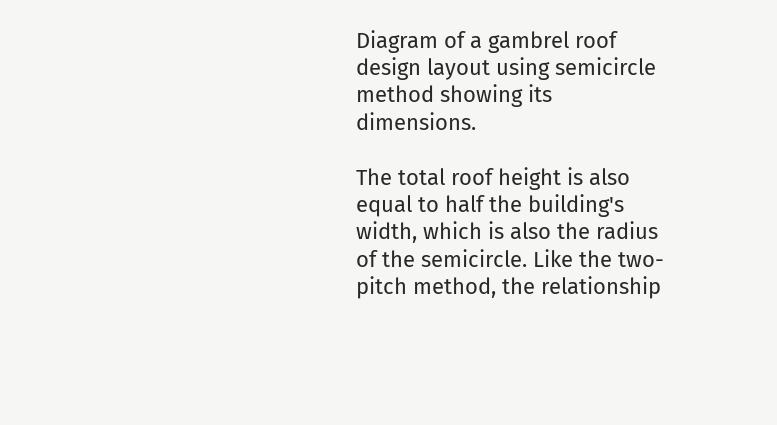Diagram of a gambrel roof design layout using semicircle method showing its dimensions.

The total roof height is also equal to half the building's width, which is also the radius of the semicircle. Like the two-pitch method, the relationship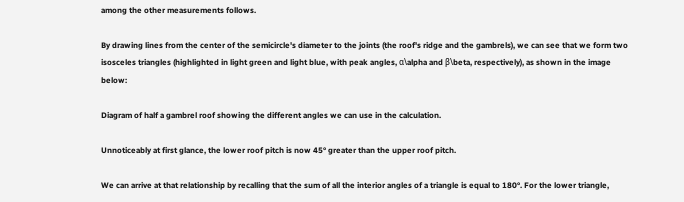among the other measurements follows.

By drawing lines from the center of the semicircle's diameter to the joints (the roof's ridge and the gambrels), we can see that we form two isosceles triangles (highlighted in light green and light blue, with peak angles, α\alpha and β\beta, respectively), as shown in the image below:

Diagram of half a gambrel roof showing the different angles we can use in the calculation.

Unnoticeably at first glance, the lower roof pitch is now 45° greater than the upper roof pitch.

We can arrive at that relationship by recalling that the sum of all the interior angles of a triangle is equal to 180°. For the lower triangle,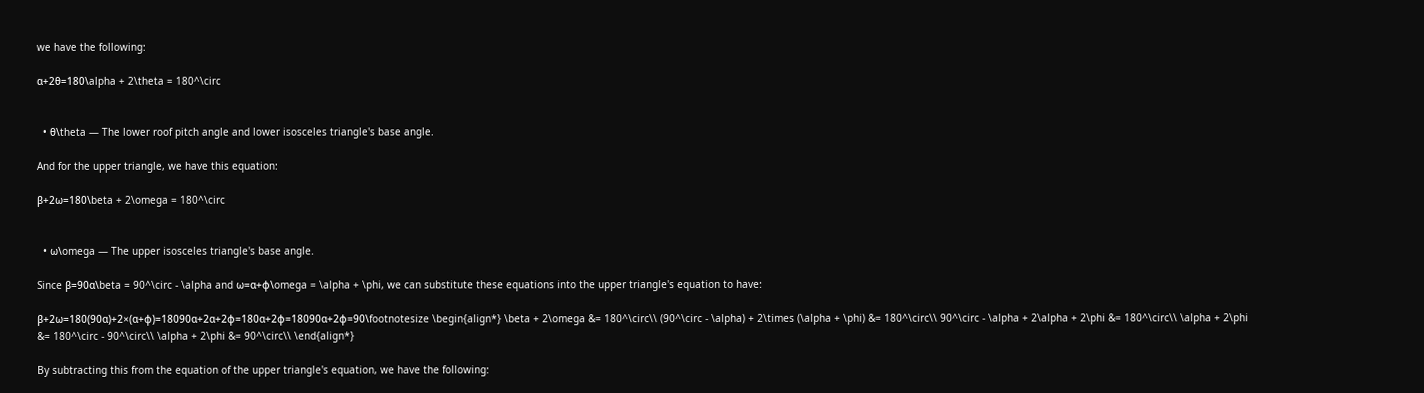we have the following:

α+2θ=180\alpha + 2\theta = 180^\circ


  • θ\theta — The lower roof pitch angle and lower isosceles triangle's base angle.

And for the upper triangle, we have this equation:

β+2ω=180\beta + 2\omega = 180^\circ


  • ω\omega — The upper isosceles triangle's base angle.

Since β=90α\beta = 90^\circ - \alpha and ω=α+ϕ\omega = \alpha + \phi, we can substitute these equations into the upper triangle's equation to have:

β+2ω=180(90α)+2×(α+ϕ)=18090α+2α+2ϕ=180α+2ϕ=18090α+2ϕ=90\footnotesize \begin{align*} \beta + 2\omega &= 180^\circ\\ (90^\circ - \alpha) + 2\times (\alpha + \phi) &= 180^\circ\\ 90^\circ - \alpha + 2\alpha + 2\phi &= 180^\circ\\ \alpha + 2\phi &= 180^\circ - 90^\circ\\ \alpha + 2\phi &= 90^\circ\\ \end{align*}

By subtracting this from the equation of the upper triangle's equation, we have the following: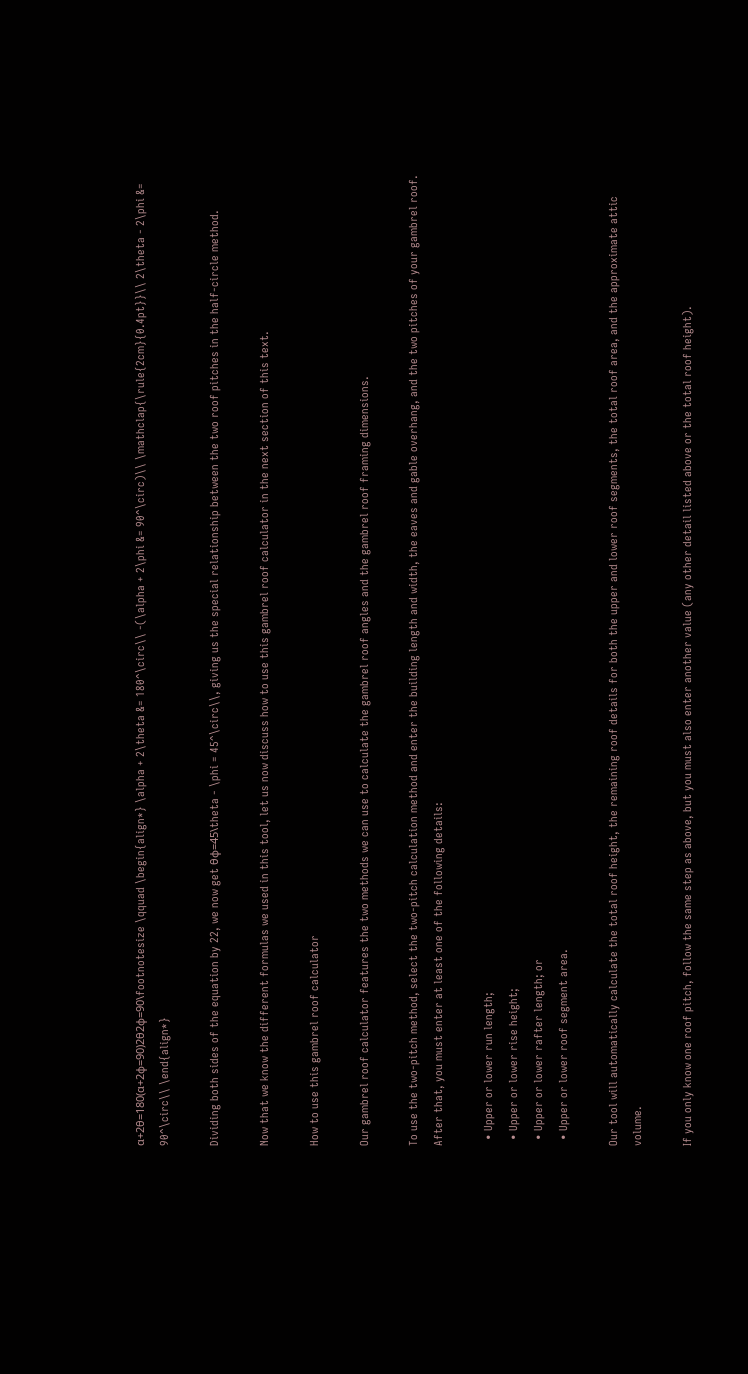α+2θ=180(α+2ϕ=90)2θ2ϕ=90\footnotesize \qquad \begin{align*} \alpha + 2\theta &= 180^\circ\\ -(\alpha + 2\phi &= 90^\circ)\\ \mathclap{\rule{2cm}{0.4pt}}\\ 2\theta - 2\phi &= 90^\circ\\ \end{align*}

Dividing both sides of the equation by 22, we now get θϕ=45\theta - \phi = 45^\circ\\, giving us the special relationship between the two roof pitches in the half-circle method.

Now that we know the different formulas we used in this tool, let us now discuss how to use this gambrel roof calculator in the next section of this text.

How to use this gambrel roof calculator

Our gambrel roof calculator features the two methods we can use to calculate the gambrel roof angles and the gambrel roof framing dimensions.

To use the two-pitch method, select the two-pitch calculation method and enter the building length and width, the eaves and gable overhang, and the two pitches of your gambrel roof. After that, you must enter at least one of the following details:

  • Upper or lower run length;
  • Upper or lower rise height;
  • Upper or lower rafter length; or
  • Upper or lower roof segment area.

Our tool will automatically calculate the total roof height, the remaining roof details for both the upper and lower roof segments, the total roof area, and the approximate attic volume.

If you only know one roof pitch, follow the same step as above, but you must also enter another value (any other detail listed above or the total roof height).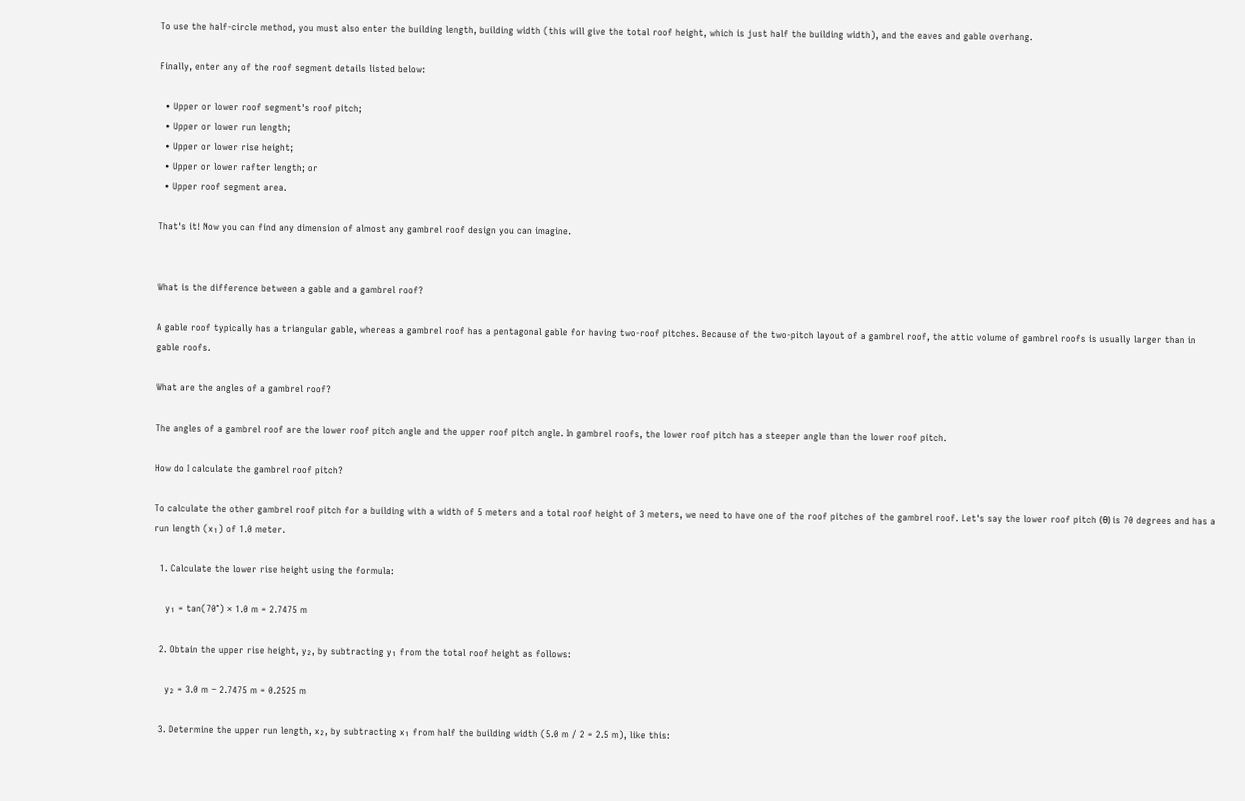To use the half-circle method, you must also enter the building length, building width (this will give the total roof height, which is just half the building width), and the eaves and gable overhang.

Finally, enter any of the roof segment details listed below:

  • Upper or lower roof segment's roof pitch;
  • Upper or lower run length;
  • Upper or lower rise height;
  • Upper or lower rafter length; or
  • Upper roof segment area.

That's it! Now you can find any dimension of almost any gambrel roof design you can imagine.


What is the difference between a gable and a gambrel roof?

A gable roof typically has a triangular gable, whereas a gambrel roof has a pentagonal gable for having two-roof pitches. Because of the two-pitch layout of a gambrel roof, the attic volume of gambrel roofs is usually larger than in gable roofs.

What are the angles of a gambrel roof?

The angles of a gambrel roof are the lower roof pitch angle and the upper roof pitch angle. In gambrel roofs, the lower roof pitch has a steeper angle than the lower roof pitch.

How do I calculate the gambrel roof pitch?

To calculate the other gambrel roof pitch for a building with a width of 5 meters and a total roof height of 3 meters, we need to have one of the roof pitches of the gambrel roof. Let's say the lower roof pitch (θ) is 70 degrees and has a run length (x₁) of 1.0 meter.

  1. Calculate the lower rise height using the formula:

    y₁ = tan(70°) × 1.0 m = 2.7475 m

  2. Obtain the upper rise height, y₂, by subtracting y₁ from the total roof height as follows:

    y₂ = 3.0 m − 2.7475 m = 0.2525 m

  3. Determine the upper run length, x₂, by subtracting x₁ from half the building width (5.0 m / 2 = 2.5 m), like this: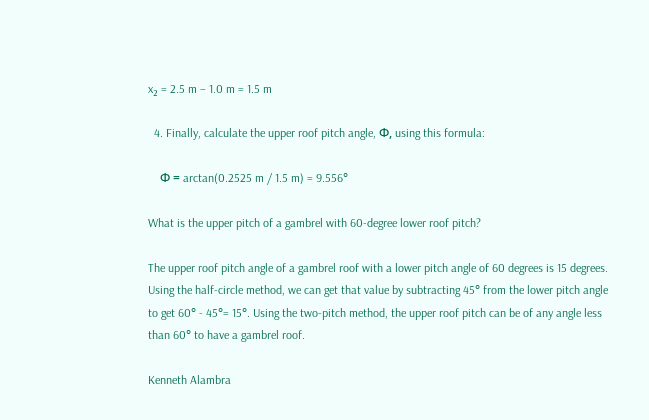x₂ = 2.5 m − 1.0 m = 1.5 m

  4. Finally, calculate the upper roof pitch angle, Φ, using this formula:

    Φ = arctan(0.2525 m / 1.5 m) = 9.556°

What is the upper pitch of a gambrel with 60-degree lower roof pitch?

The upper roof pitch angle of a gambrel roof with a lower pitch angle of 60 degrees is 15 degrees. Using the half-circle method, we can get that value by subtracting 45° from the lower pitch angle to get 60° - 45°= 15°. Using the two-pitch method, the upper roof pitch can be of any angle less than 60° to have a gambrel roof.

Kenneth Alambra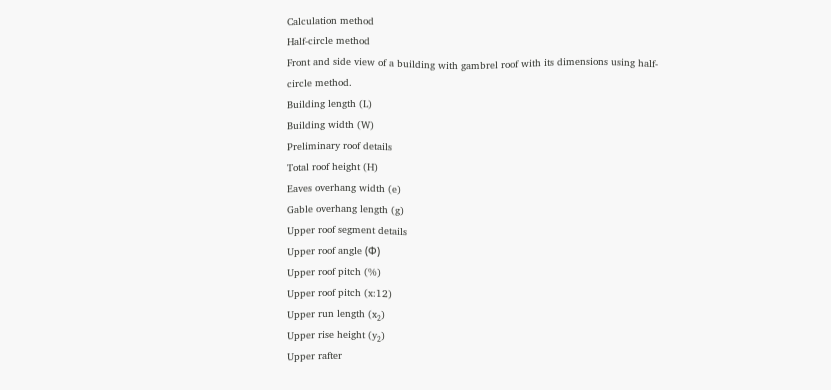Calculation method
Half-circle method
Front and side view of a building with gambrel roof with its dimensions using half-circle method.
Building length (L)
Building width (W)
Preliminary roof details
Total roof height (H)
Eaves overhang width (e)
Gable overhang length (g)
Upper roof segment details
Upper roof angle (Φ)
Upper roof pitch (%)
Upper roof pitch (x:12)
Upper run length (x₂)
Upper rise height (y₂)
Upper rafter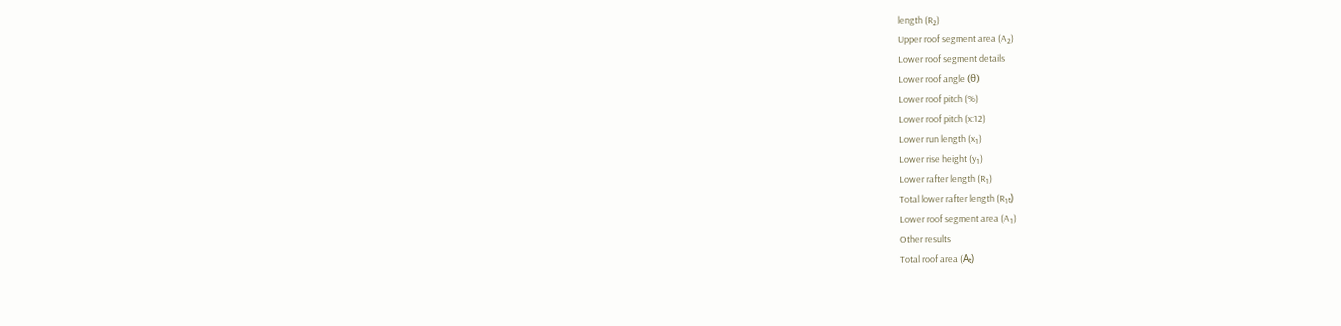length (R₂)
Upper roof segment area (A₂)
Lower roof segment details
Lower roof angle (θ)
Lower roof pitch (%)
Lower roof pitch (x:12)
Lower run length (x₁)
Lower rise height (y₁)
Lower rafter length (R₁)
Total lower rafter length (R₁ₜ)
Lower roof segment area (A₁)
Other results
Total roof area (Aₜ)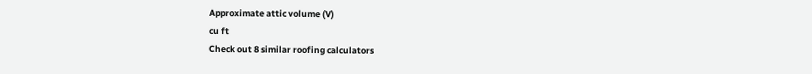Approximate attic volume (V)
cu ft
Check out 8 similar roofing calculators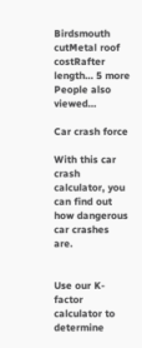Birdsmouth cutMetal roof costRafter length… 5 more
People also viewed…

Car crash force

With this car crash calculator, you can find out how dangerous car crashes are.


Use our K-factor calculator to determine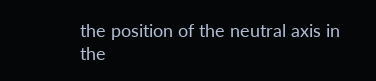the position of the neutral axis in the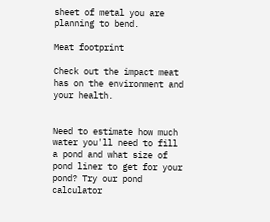sheet of metal you are planning to bend.

Meat footprint

Check out the impact meat has on the environment and your health.


Need to estimate how much water you'll need to fill a pond and what size of pond liner to get for your pond? Try our pond calculator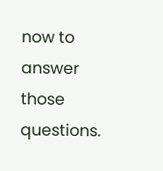now to answer those questions.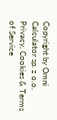Copyright by Omni Calculator sp. z o.o.
Privacy, Cookies & Terms of Service